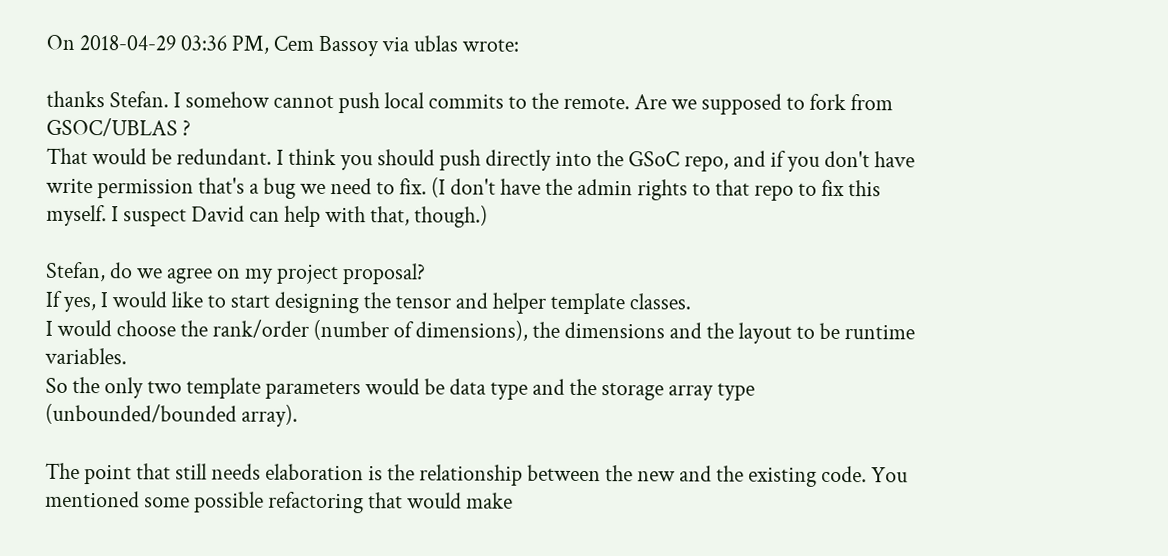On 2018-04-29 03:36 PM, Cem Bassoy via ublas wrote:

thanks Stefan. I somehow cannot push local commits to the remote. Are we supposed to fork from GSOC/UBLAS ?
That would be redundant. I think you should push directly into the GSoC repo, and if you don't have write permission that's a bug we need to fix. (I don't have the admin rights to that repo to fix this myself. I suspect David can help with that, though.)

Stefan, do we agree on my project proposal?
If yes, I would like to start designing the tensor and helper template classes.
I would choose the rank/order (number of dimensions), the dimensions and the layout to be runtime variables.
So the only two template parameters would be data type and the storage array type (unbounded/bounded array).

The point that still needs elaboration is the relationship between the new and the existing code. You mentioned some possible refactoring that would make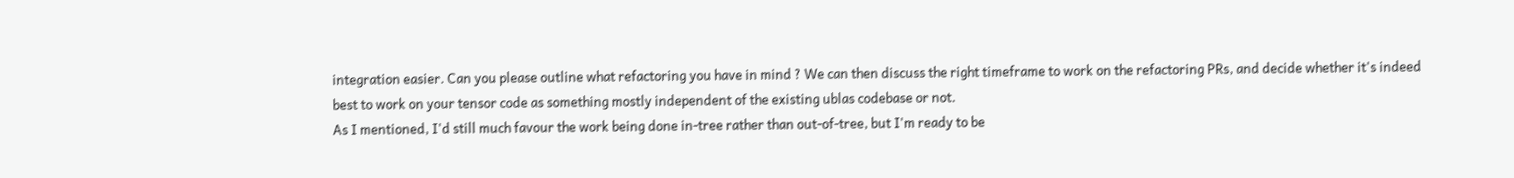integration easier. Can you please outline what refactoring you have in mind ? We can then discuss the right timeframe to work on the refactoring PRs, and decide whether it's indeed best to work on your tensor code as something mostly independent of the existing ublas codebase or not.
As I mentioned, I'd still much favour the work being done in-tree rather than out-of-tree, but I'm ready to be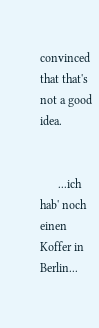convinced that that's not a good idea.


      ...ich hab' noch einen Koffer in Berlin...